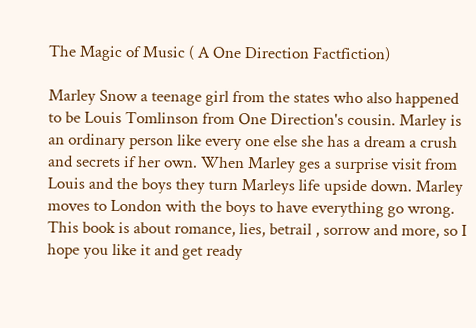The Magic of Music ( A One Direction Factfiction)

Marley Snow a teenage girl from the states who also happened to be Louis Tomlinson from One Direction's cousin. Marley is an ordinary person like every one else she has a dream a crush and secrets if her own. When Marley ges a surprise visit from Louis and the boys they turn Marleys life upside down. Marley moves to London with the boys to have everything go wrong. This book is about romance, lies, betrail , sorrow and more, so I hope you like it and get ready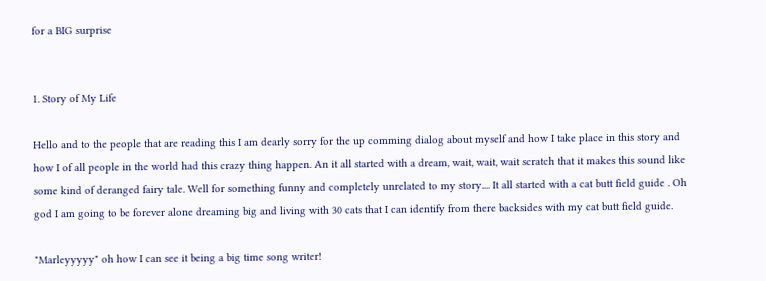for a BIG surprise


1. Story of My Life

Hello and to the people that are reading this I am dearly sorry for the up comming dialog about myself and how I take place in this story and how I of all people in the world had this crazy thing happen. An it all started with a dream, wait, wait, wait scratch that it makes this sound like some kind of deranged fairy tale. Well for something funny and completely unrelated to my story.... It all started with a cat butt field guide . Oh god I am going to be forever alone dreaming big and living with 30 cats that I can identify from there backsides with my cat butt field guide.

"Marleyyyyy" oh how I can see it being a big time song writer!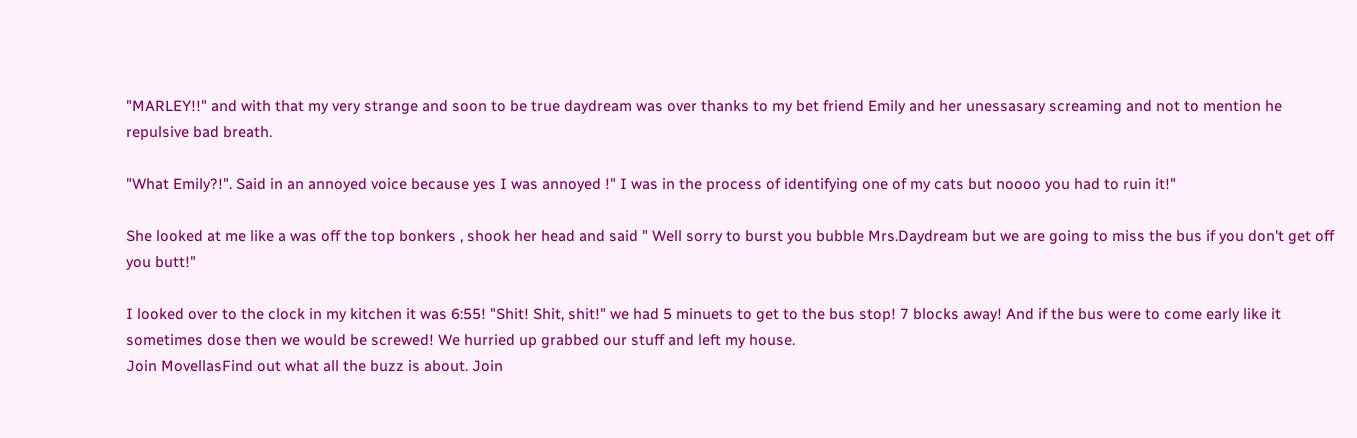"MARLEY!!" and with that my very strange and soon to be true daydream was over thanks to my bet friend Emily and her unessasary screaming and not to mention he repulsive bad breath.

"What Emily?!". Said in an annoyed voice because yes I was annoyed !" I was in the process of identifying one of my cats but noooo you had to ruin it!"

She looked at me like a was off the top bonkers , shook her head and said " Well sorry to burst you bubble Mrs.Daydream but we are going to miss the bus if you don't get off you butt!"

I looked over to the clock in my kitchen it was 6:55! "Shit! Shit, shit!" we had 5 minuets to get to the bus stop! 7 blocks away! And if the bus were to come early like it sometimes dose then we would be screwed! We hurried up grabbed our stuff and left my house.
Join MovellasFind out what all the buzz is about. Join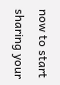now to start sharing your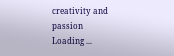creativity and passion
Loading ...